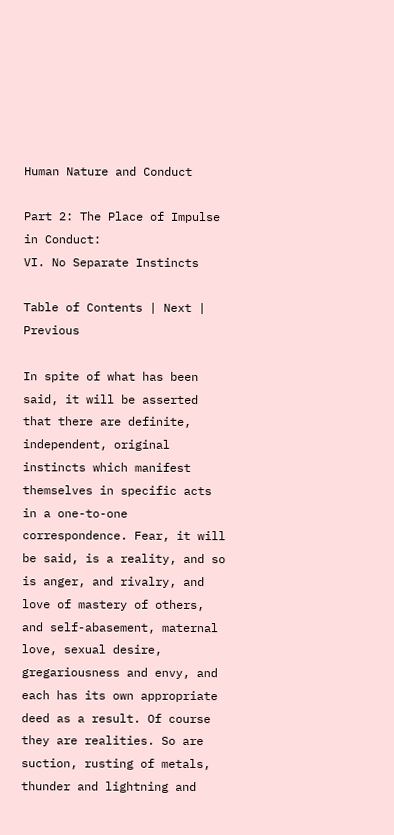Human Nature and Conduct

Part 2: The Place of Impulse in Conduct:
VI. No Separate Instincts

Table of Contents | Next | Previous

In spite of what has been said, it will be asserted that there are definite, independent, original instincts which manifest themselves in specific acts in a one-to-one correspondence. Fear, it will be said, is a reality, and so is anger, and rivalry, and love of mastery of others, and self-abasement, maternal love, sexual desire, gregariousness and envy, and each has its own appropriate deed as a result. Of course they are realities. So are suction, rusting of metals, thunder and lightning and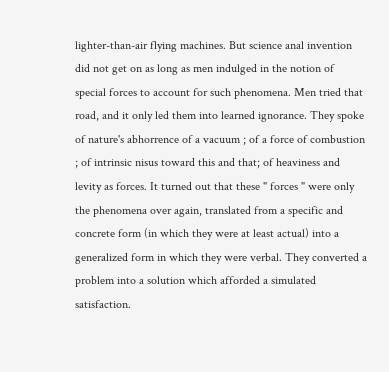lighter-than-air flying machines. But science anal invention did not get on as long as men indulged in the notion of special forces to account for such phenomena. Men tried that road, and it only led them into learned ignorance. They spoke of nature's abhorrence of a vacuum ; of a force of combustion ; of intrinsic nisus toward this and that; of heaviness and levity as forces. It turned out that these " forces " were only the phenomena over again, translated from a specific and concrete form (in which they were at least actual) into a generalized form in which they were verbal. They converted a problem into a solution which afforded a simulated satisfaction.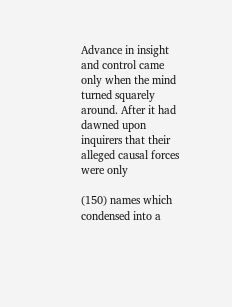Advance in insight and control came only when the mind turned squarely around. After it had dawned upon inquirers that their alleged causal forces were only

(150) names which condensed into a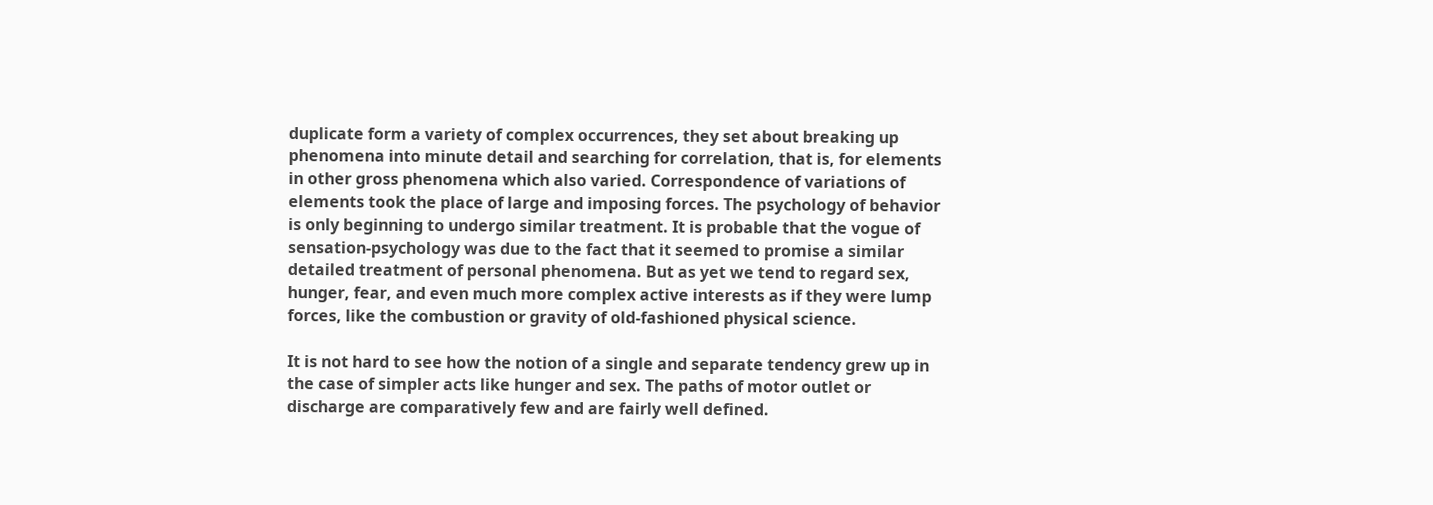duplicate form a variety of complex occurrences, they set about breaking up phenomena into minute detail and searching for correlation, that is, for elements in other gross phenomena which also varied. Correspondence of variations of elements took the place of large and imposing forces. The psychology of behavior is only beginning to undergo similar treatment. It is probable that the vogue of sensation-psychology was due to the fact that it seemed to promise a similar detailed treatment of personal phenomena. But as yet we tend to regard sex, hunger, fear, and even much more complex active interests as if they were lump forces, like the combustion or gravity of old-fashioned physical science.

It is not hard to see how the notion of a single and separate tendency grew up in the case of simpler acts like hunger and sex. The paths of motor outlet or discharge are comparatively few and are fairly well defined.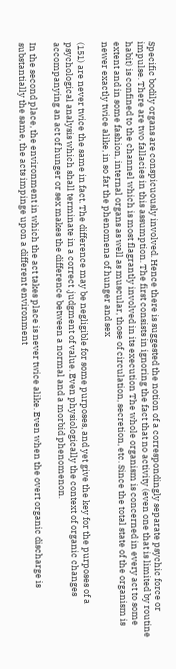Specific bodily organs are conspicuously involved. Hence there is suggested the notion of a correspondingly separate psychic force or impulse. There are two fallacies in this assumption. The first consists in ignoring the fact that no activity (even one that is limited by routine habit) is confined to the channel which is most flagrantly involved in its execution The whole organism is concerned in every act to some extent and in some fashion, internal organs as well as muscular, those of circulation, secretion, etc. Since the total state of the organism is newer exactly twice alike, in so far the phenomena of hunger and sex

(151) are never twice the same in fact. The difference may be negligible for some purposes, and yet give the key for the purposes of a psychological analysis which shall terminate in a correct ,judgment of value. Even physiologically the context of organic changes accompanying an act of hunger or sex makes the difference between a normal and a morbid phenomenon.

In the second place, the environment in which the act takes place is never twice alike. Even when the overt organic discharge is substantially the same, the acts impinge upon a different environment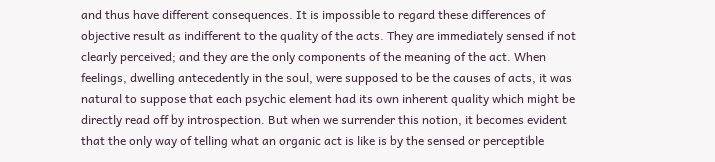and thus have different consequences. It is impossible to regard these differences of objective result as indifferent to the quality of the acts. They are immediately sensed if not clearly perceived; and they are the only components of the meaning of the act. When feelings, dwelling antecedently in the soul, were supposed to be the causes of acts, it was natural to suppose that each psychic element had its own inherent quality which might be directly read off by introspection. But when we surrender this notion, it becomes evident that the only way of telling what an organic act is like is by the sensed or perceptible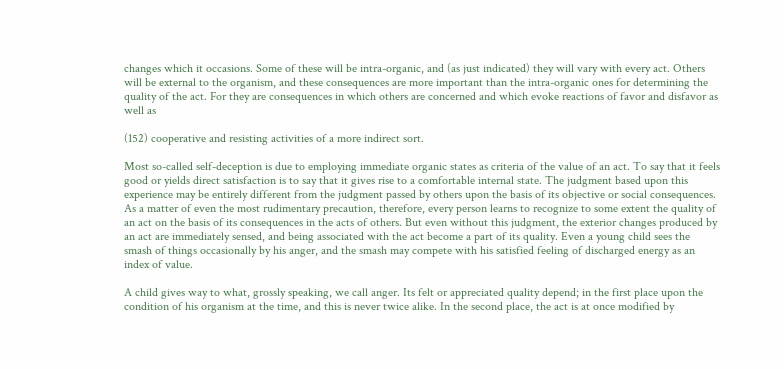changes which it occasions. Some of these will be intra-organic, and (as just indicated) they will vary with every act. Others will be external to the organism, and these consequences are more important than the intra-organic ones for determining the quality of the act. For they are consequences in which others are concerned and which evoke reactions of favor and disfavor as well as

(152) cooperative and resisting activities of a more indirect sort.

Most so-called self-deception is due to employing immediate organic states as criteria of the value of an act. To say that it feels good or yields direct satisfaction is to say that it gives rise to a comfortable internal state. The judgment based upon this experience may be entirely different from the judgment passed by others upon the basis of its objective or social consequences. As a matter of even the most rudimentary precaution, therefore, every person learns to recognize to some extent the quality of an act on the basis of its consequences in the acts of others. But even without this judgment, the exterior changes produced by an act are immediately sensed, and being associated with the act become a part of its quality. Even a young child sees the smash of things occasionally by his anger, and the smash may compete with his satisfied feeling of discharged energy as an index of value.

A child gives way to what, grossly speaking, we call anger. Its felt or appreciated quality depend; in the first place upon the condition of his organism at the time, and this is never twice alike. In the second place, the act is at once modified by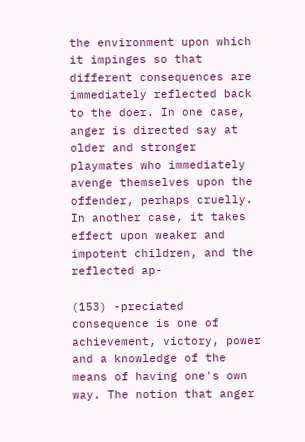the environment upon which it impinges so that different consequences are immediately reflected back to the doer. In one case, anger is directed say at older and stronger playmates who immediately avenge themselves upon the offender, perhaps cruelly. In another case, it takes effect upon weaker and impotent children, and the reflected ap-

(153) -preciated consequence is one of achievement, victory, power and a knowledge of the means of having one's own way. The notion that anger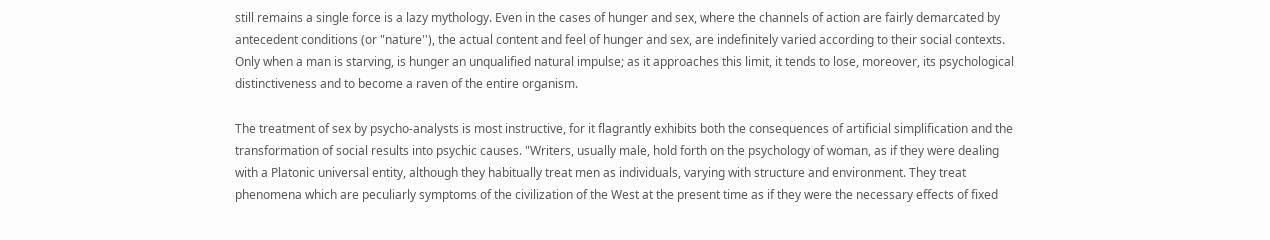still remains a single force is a lazy mythology. Even in the cases of hunger and sex, where the channels of action are fairly demarcated by antecedent conditions (or "nature''), the actual content and feel of hunger and sex, are indefinitely varied according to their social contexts. Only when a man is starving, is hunger an unqualified natural impulse; as it approaches this limit, it tends to lose, moreover, its psychological distinctiveness and to become a raven of the entire organism.

The treatment of sex by psycho-analysts is most instructive, for it flagrantly exhibits both the consequences of artificial simplification and the transformation of social results into psychic causes. "Writers, usually male, hold forth on the psychology of woman, as if they were dealing with a Platonic universal entity, although they habitually treat men as individuals, varying with structure and environment. They treat phenomena which are peculiarly symptoms of the civilization of the West at the present time as if they were the necessary effects of fixed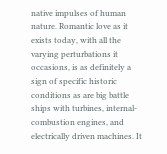native impulses of human nature. Romantic love as it exists today, with all the varying perturbations it occasions, is as definitely a sign of specific historic conditions as are big battle ships with turbines, internal-combustion engines, and electrically driven machines. It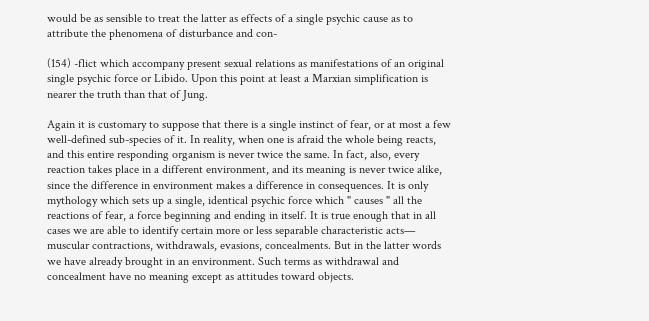would be as sensible to treat the latter as effects of a single psychic cause as to attribute the phenomena of disturbance and con-

(154) -flict which accompany present sexual relations as manifestations of an original single psychic force or Libido. Upon this point at least a Marxian simplification is nearer the truth than that of Jung.

Again it is customary to suppose that there is a single instinct of fear, or at most a few well-defined sub-species of it. In reality, when one is afraid the whole being reacts, and this entire responding organism is never twice the same. In fact, also, every reaction takes place in a different environment, and its meaning is never twice alike, since the difference in environment makes a difference in consequences. It is only mythology which sets up a single, identical psychic force which " causes " all the reactions of fear, a force beginning and ending in itself. It is true enough that in all cases we are able to identify certain more or less separable characteristic acts— muscular contractions, withdrawals, evasions, concealments. But in the latter words we have already brought in an environment. Such terms as withdrawal and concealment have no meaning except as attitudes toward objects.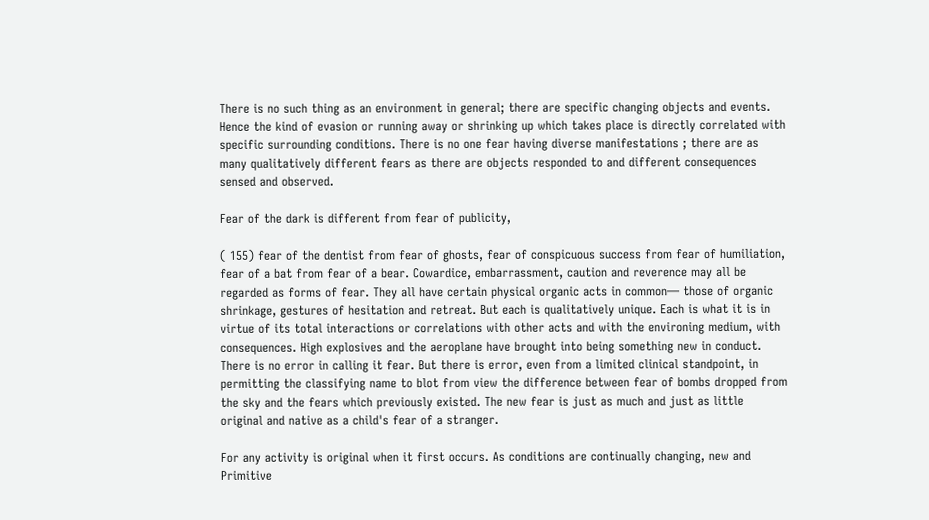There is no such thing as an environment in general; there are specific changing objects and events. Hence the kind of evasion or running away or shrinking up which takes place is directly correlated with specific surrounding conditions. There is no one fear having diverse manifestations ; there are as many qualitatively different fears as there are objects responded to and different consequences sensed and observed.

Fear of the dark is different from fear of publicity,

( 155) fear of the dentist from fear of ghosts, fear of conspicuous success from fear of humiliation, fear of a bat from fear of a bear. Cowardice, embarrassment, caution and reverence may all be regarded as forms of fear. They all have certain physical organic acts in common— those of organic shrinkage, gestures of hesitation and retreat. But each is qualitatively unique. Each is what it is in virtue of its total interactions or correlations with other acts and with the environing medium, with consequences. High explosives and the aeroplane have brought into being something new in conduct. There is no error in calling it fear. But there is error, even from a limited clinical standpoint, in permitting the classifying name to blot from view the difference between fear of bombs dropped from the sky and the fears which previously existed. The new fear is just as much and just as little original and native as a child's fear of a stranger.

For any activity is original when it first occurs. As conditions are continually changing, new and Primitive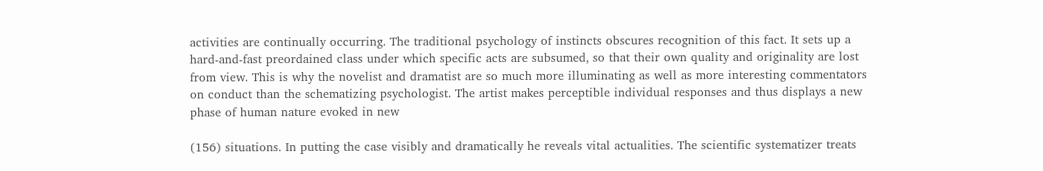activities are continually occurring. The traditional psychology of instincts obscures recognition of this fact. It sets up a hard-and-fast preordained class under which specific acts are subsumed, so that their own quality and originality are lost from view. This is why the novelist and dramatist are so much more illuminating as well as more interesting commentators on conduct than the schematizing psychologist. The artist makes perceptible individual responses and thus displays a new phase of human nature evoked in new

(156) situations. In putting the case visibly and dramatically he reveals vital actualities. The scientific systematizer treats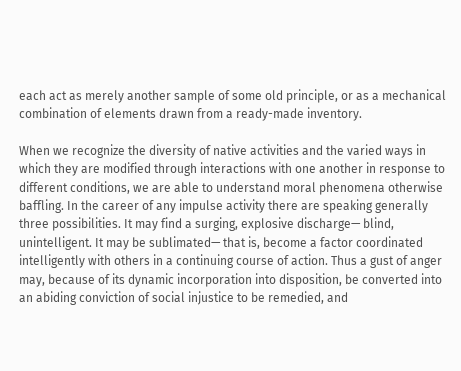each act as merely another sample of some old principle, or as a mechanical combination of elements drawn from a ready-made inventory.

When we recognize the diversity of native activities and the varied ways in which they are modified through interactions with one another in response to different conditions, we are able to understand moral phenomena otherwise baffling. In the career of any impulse activity there are speaking generally three possibilities. It may find a surging, explosive discharge— blind, unintelligent. It may be sublimated— that is, become a factor coordinated intelligently with others in a continuing course of action. Thus a gust of anger may, because of its dynamic incorporation into disposition, be converted into an abiding conviction of social injustice to be remedied, and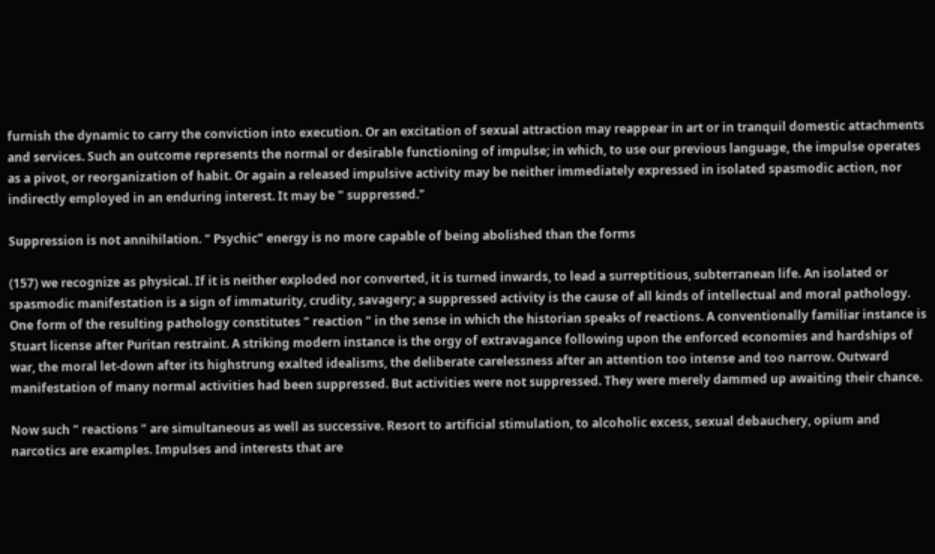furnish the dynamic to carry the conviction into execution. Or an excitation of sexual attraction may reappear in art or in tranquil domestic attachments and services. Such an outcome represents the normal or desirable functioning of impulse; in which, to use our previous language, the impulse operates as a pivot, or reorganization of habit. Or again a released impulsive activity may be neither immediately expressed in isolated spasmodic action, nor indirectly employed in an enduring interest. It may be " suppressed."

Suppression is not annihilation. " Psychic" energy is no more capable of being abolished than the forms

(157) we recognize as physical. If it is neither exploded nor converted, it is turned inwards, to lead a surreptitious, subterranean life. An isolated or spasmodic manifestation is a sign of immaturity, crudity, savagery; a suppressed activity is the cause of all kinds of intellectual and moral pathology. One form of the resulting pathology constitutes " reaction " in the sense in which the historian speaks of reactions. A conventionally familiar instance is Stuart license after Puritan restraint. A striking modern instance is the orgy of extravagance following upon the enforced economies and hardships of war, the moral let-down after its highstrung exalted idealisms, the deliberate carelessness after an attention too intense and too narrow. Outward manifestation of many normal activities had been suppressed. But activities were not suppressed. They were merely dammed up awaiting their chance.

Now such " reactions " are simultaneous as well as successive. Resort to artificial stimulation, to alcoholic excess, sexual debauchery, opium and narcotics are examples. Impulses and interests that are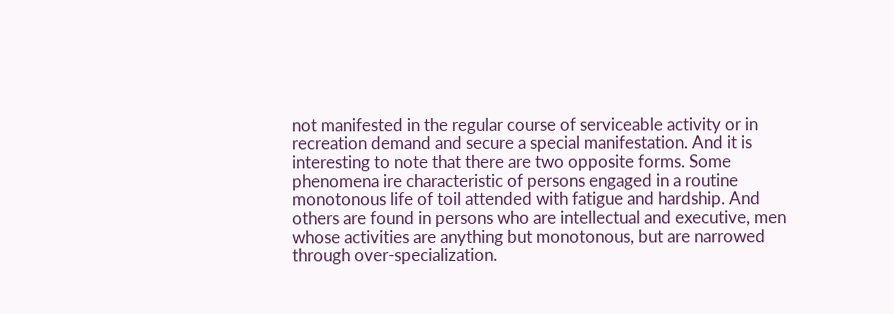not manifested in the regular course of serviceable activity or in recreation demand and secure a special manifestation. And it is interesting to note that there are two opposite forms. Some phenomena ire characteristic of persons engaged in a routine monotonous life of toil attended with fatigue and hardship. And others are found in persons who are intellectual and executive, men whose activities are anything but monotonous, but are narrowed through over-specialization.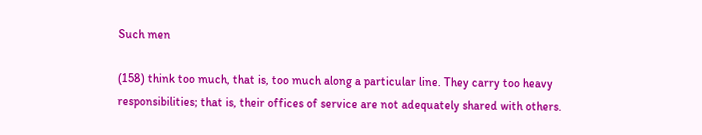Such men

(158) think too much, that is, too much along a particular line. They carry too heavy responsibilities; that is, their offices of service are not adequately shared with others.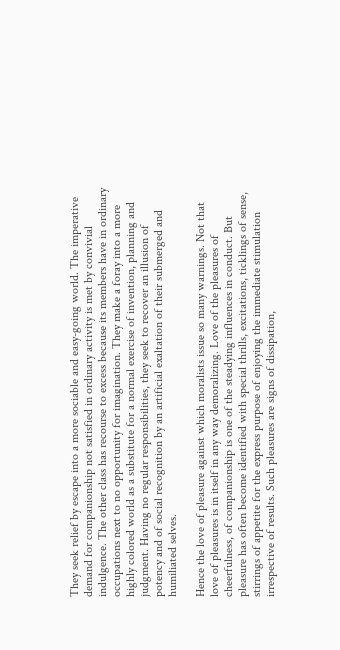They seek relief by escape into a more sociable and easy-going world. The imperative demand for companionship not satisfied in ordinary activity is met by convivial indulgence. The other class has recourse to excess because its members have in ordinary occupations next to no opportunity for imagination. They make a foray into a more highly colored world as a substitute for a normal exercise of invention, planning and judgment. Having no regular responsibilities, they seek to recover an illusion of potency and of social recognition by an artificial exaltation of their submerged and humiliated selves.

Hence the love of pleasure against which moralists issue so many warnings. Not that love of pleasures is in itself in any way demoralizing. Love of the pleasures of cheerfulness, of companionship is one of the steadying influences in conduct. But pleasure has often become identified with special thrills, excitations, ticklings of sense, stirrings of appetite for the express purpose of enjoying the immediate stimulation irrespective of results. Such pleasures are signs of dissipation,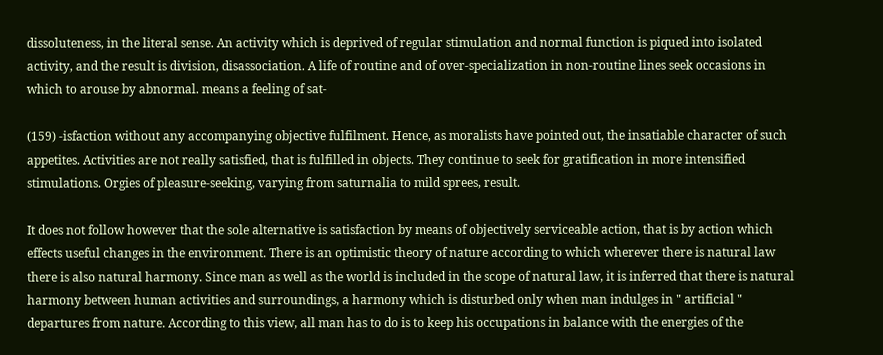dissoluteness, in the literal sense. An activity which is deprived of regular stimulation and normal function is piqued into isolated activity, and the result is division, disassociation. A life of routine and of over-specialization in non-routine lines seek occasions in which to arouse by abnormal. means a feeling of sat-

(159) -isfaction without any accompanying objective fulfilment. Hence, as moralists have pointed out, the insatiable character of such appetites. Activities are not really satisfied, that is fulfilled in objects. They continue to seek for gratification in more intensified stimulations. Orgies of pleasure-seeking, varying from saturnalia to mild sprees, result.

It does not follow however that the sole alternative is satisfaction by means of objectively serviceable action, that is by action which effects useful changes in the environment. There is an optimistic theory of nature according to which wherever there is natural law there is also natural harmony. Since man as well as the world is included in the scope of natural law, it is inferred that there is natural harmony between human activities and surroundings, a harmony which is disturbed only when man indulges in " artificial " departures from nature. According to this view, all man has to do is to keep his occupations in balance with the energies of the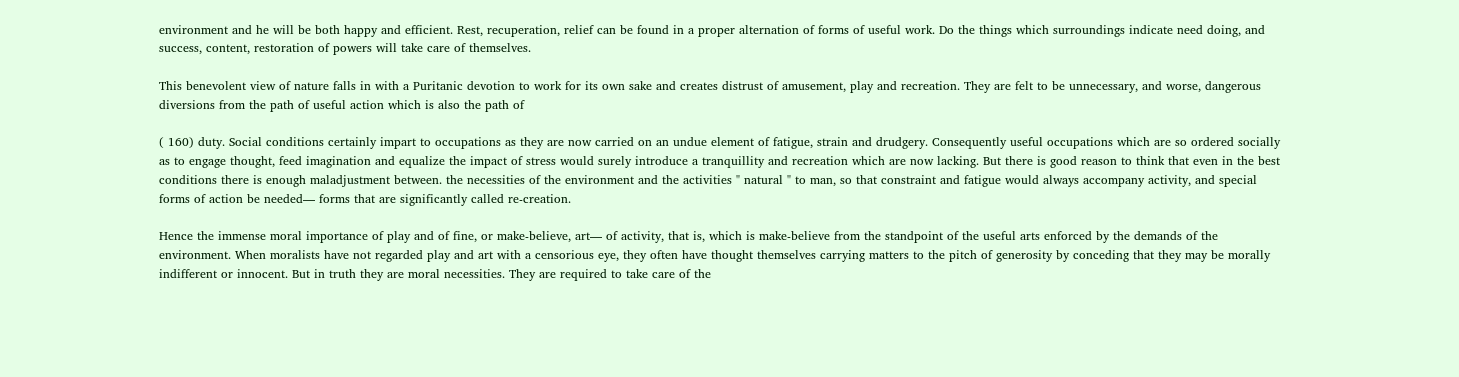environment and he will be both happy and efficient. Rest, recuperation, relief can be found in a proper alternation of forms of useful work. Do the things which surroundings indicate need doing, and success, content, restoration of powers will take care of themselves.

This benevolent view of nature falls in with a Puritanic devotion to work for its own sake and creates distrust of amusement, play and recreation. They are felt to be unnecessary, and worse, dangerous diversions from the path of useful action which is also the path of

( 160) duty. Social conditions certainly impart to occupations as they are now carried on an undue element of fatigue, strain and drudgery. Consequently useful occupations which are so ordered socially as to engage thought, feed imagination and equalize the impact of stress would surely introduce a tranquillity and recreation which are now lacking. But there is good reason to think that even in the best conditions there is enough maladjustment between. the necessities of the environment and the activities " natural " to man, so that constraint and fatigue would always accompany activity, and special forms of action be needed— forms that are significantly called re-creation.

Hence the immense moral importance of play and of fine, or make-believe, art— of activity, that is, which is make-believe from the standpoint of the useful arts enforced by the demands of the environment. When moralists have not regarded play and art with a censorious eye, they often have thought themselves carrying matters to the pitch of generosity by conceding that they may be morally indifferent or innocent. But in truth they are moral necessities. They are required to take care of the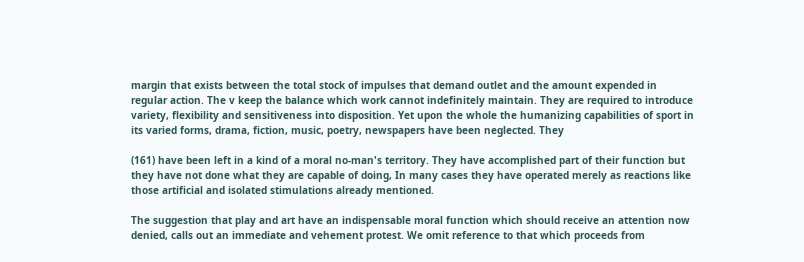margin that exists between the total stock of impulses that demand outlet and the amount expended in regular action. The v keep the balance which work cannot indefinitely maintain. They are required to introduce variety, flexibility and sensitiveness into disposition. Yet upon the whole the humanizing capabilities of sport in its varied forms, drama, fiction, music, poetry, newspapers have been neglected. They

(161) have been left in a kind of a moral no-man's territory. They have accomplished part of their function but they have not done what they are capable of doing, In many cases they have operated merely as reactions like those artificial and isolated stimulations already mentioned.

The suggestion that play and art have an indispensable moral function which should receive an attention now denied, calls out an immediate and vehement protest. We omit reference to that which proceeds from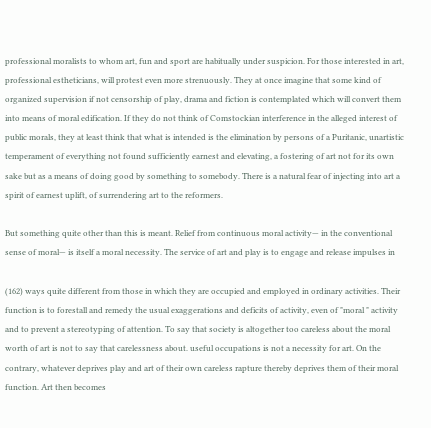professional moralists to whom art, fun and sport are habitually under suspicion. For those interested in art, professional estheticians, will protest even more strenuously. They at once imagine that some kind of organized supervision if not censorship of play, drama and fiction is contemplated which will convert them into means of moral edification. If they do not think of Comstockian interference in the alleged interest of public morals, they at least think that what is intended is the elimination by persons of a Puritanic, unartistic temperament of everything not found sufficiently earnest and elevating, a fostering of art not for its own sake but as a means of doing good by something to somebody. There is a natural fear of injecting into art a spirit of earnest uplift, of surrendering art to the reformers.

But something quite other than this is meant. Relief from continuous moral activity— in the conventional sense of moral— is itself a moral necessity. The service of art and play is to engage and release impulses in

(162) ways quite different from those in which they are occupied and employed in ordinary activities. Their function is to forestall and remedy the usual exaggerations and deficits of activity, even of "moral " activity and to prevent a stereotyping of attention. To say that society is altogether too careless about the moral worth of art is not to say that carelessness about. useful occupations is not a necessity for art. On the contrary, whatever deprives play and art of their own careless rapture thereby deprives them of their moral function. Art then becomes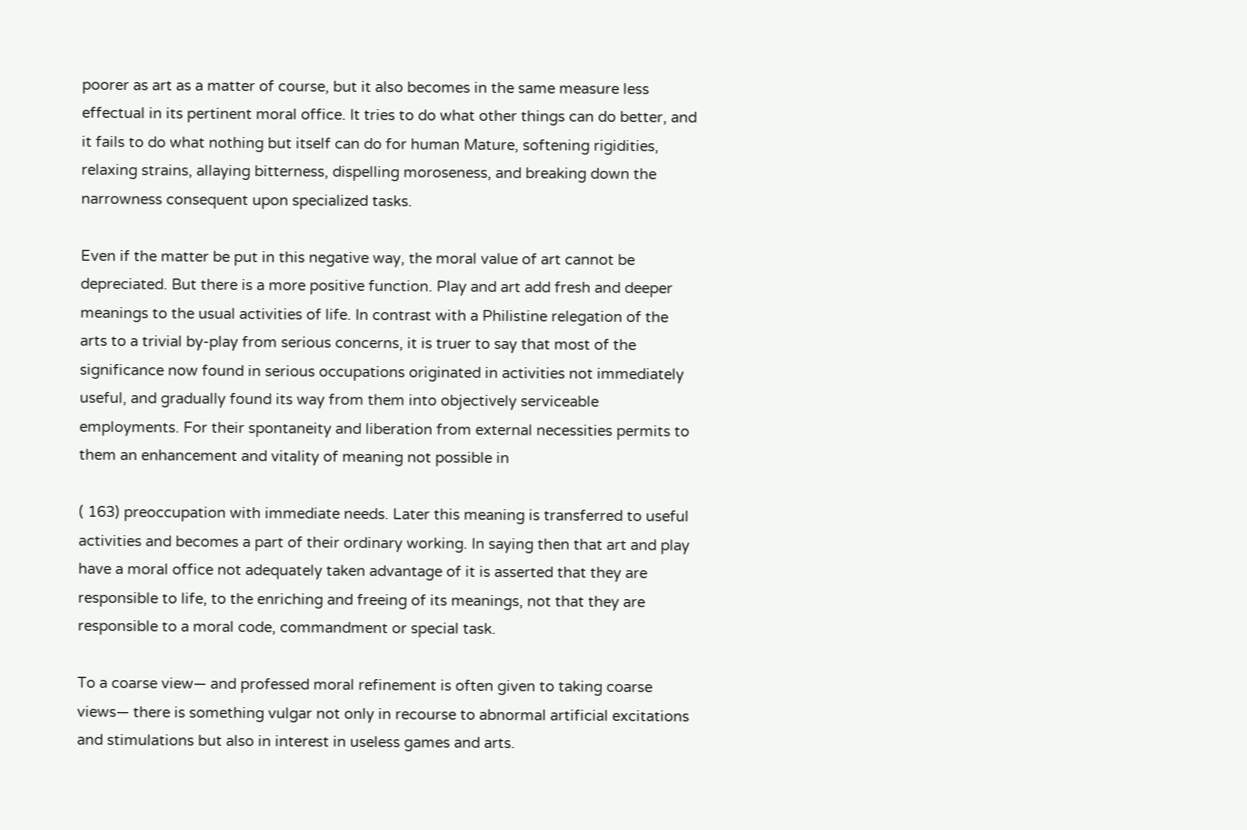poorer as art as a matter of course, but it also becomes in the same measure less effectual in its pertinent moral office. It tries to do what other things can do better, and it fails to do what nothing but itself can do for human Mature, softening rigidities, relaxing strains, allaying bitterness, dispelling moroseness, and breaking down the narrowness consequent upon specialized tasks.

Even if the matter be put in this negative way, the moral value of art cannot be depreciated. But there is a more positive function. Play and art add fresh and deeper meanings to the usual activities of life. In contrast with a Philistine relegation of the arts to a trivial by-play from serious concerns, it is truer to say that most of the significance now found in serious occupations originated in activities not immediately useful, and gradually found its way from them into objectively serviceable employments. For their spontaneity and liberation from external necessities permits to them an enhancement and vitality of meaning not possible in

( 163) preoccupation with immediate needs. Later this meaning is transferred to useful activities and becomes a part of their ordinary working. In saying then that art and play have a moral office not adequately taken advantage of it is asserted that they are responsible to life, to the enriching and freeing of its meanings, not that they are responsible to a moral code, commandment or special task.

To a coarse view— and professed moral refinement is often given to taking coarse views— there is something vulgar not only in recourse to abnormal artificial excitations and stimulations but also in interest in useless games and arts.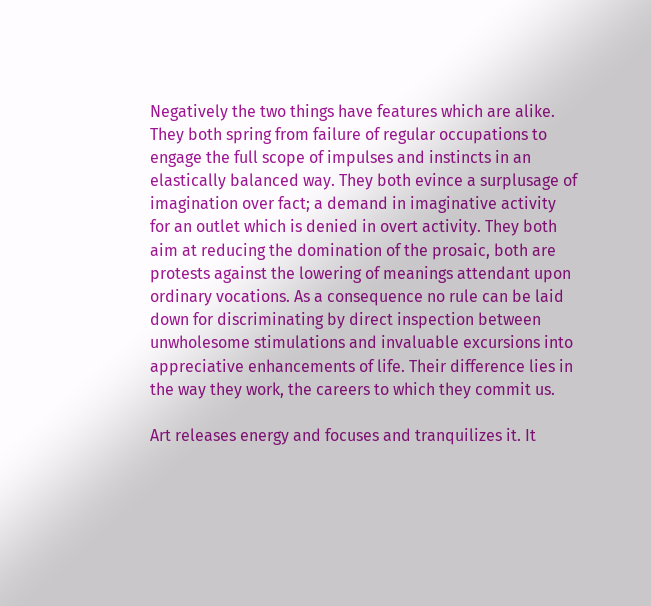Negatively the two things have features which are alike. They both spring from failure of regular occupations to engage the full scope of impulses and instincts in an elastically balanced way. They both evince a surplusage of imagination over fact; a demand in imaginative activity for an outlet which is denied in overt activity. They both aim at reducing the domination of the prosaic, both are protests against the lowering of meanings attendant upon ordinary vocations. As a consequence no rule can be laid down for discriminating by direct inspection between unwholesome stimulations and invaluable excursions into appreciative enhancements of life. Their difference lies in the way they work, the careers to which they commit us.

Art releases energy and focuses and tranquilizes it. It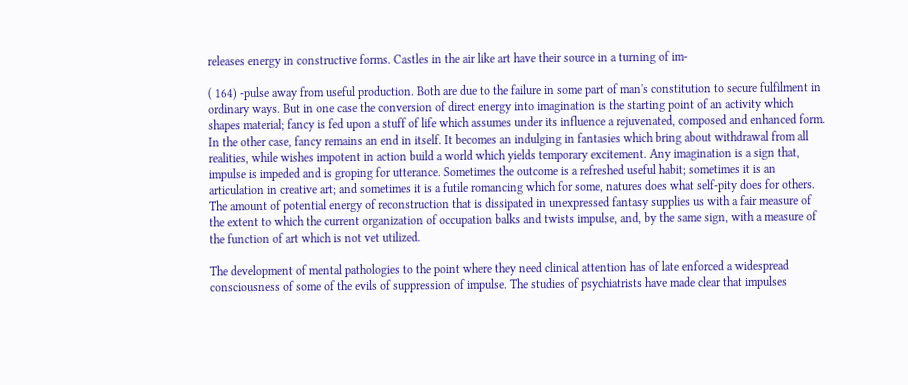releases energy in constructive forms. Castles in the air like art have their source in a turning of im-

( 164) -pulse away from useful production. Both are due to the failure in some part of man's constitution to secure fulfilment in ordinary ways. But in one case the conversion of direct energy into imagination is the starting point of an activity which shapes material; fancy is fed upon a stuff of life which assumes under its influence a rejuvenated, composed and enhanced form. In the other case, fancy remains an end in itself. It becomes an indulging in fantasies which bring about withdrawal from all realities, while wishes impotent in action build a world which yields temporary excitement. Any imagination is a sign that, impulse is impeded and is groping for utterance. Sometimes the outcome is a refreshed useful habit; sometimes it is an articulation in creative art; and sometimes it is a futile romancing which for some, natures does what self-pity does for others. The amount of potential energy of reconstruction that is dissipated in unexpressed fantasy supplies us with a fair measure of the extent to which the current organization of occupation balks and twists impulse, and, by the same sign, with a measure of the function of art which is not vet utilized.

The development of mental pathologies to the point where they need clinical attention has of late enforced a widespread consciousness of some of the evils of suppression of impulse. The studies of psychiatrists have made clear that impulses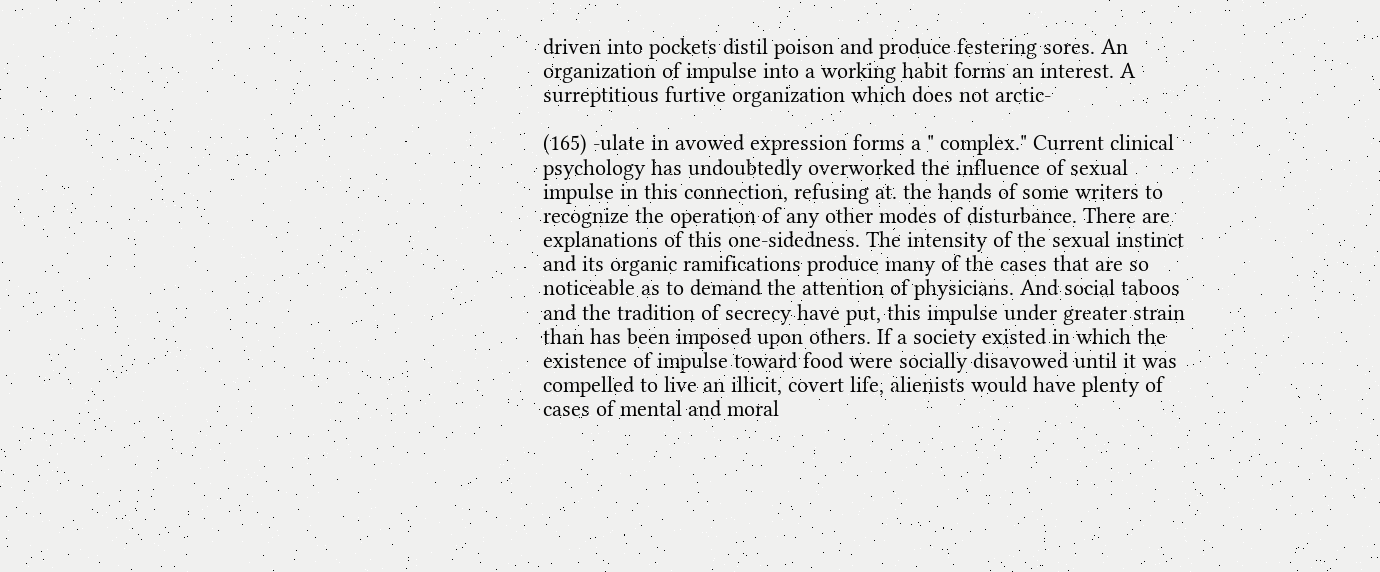driven into pockets distil poison and produce festering sores. An organization of impulse into a working habit forms an interest. A surreptitious furtive organization which does not arctic-

(165) -ulate in avowed expression forms a " complex." Current clinical psychology has undoubtedly overworked the influence of sexual impulse in this connection, refusing at. the hands of some writers to recognize the operation of any other modes of disturbance. There are explanations of this one-sidedness. The intensity of the sexual instinct and its organic ramifications produce many of the cases that are so noticeable as to demand the attention of physicians. And social taboos and the tradition of secrecy have put, this impulse under greater strain than has been imposed upon others. If a society existed in which the existence of impulse toward food were socially disavowed until it was compelled to live an illicit, covert life, alienists would have plenty of cases of mental and moral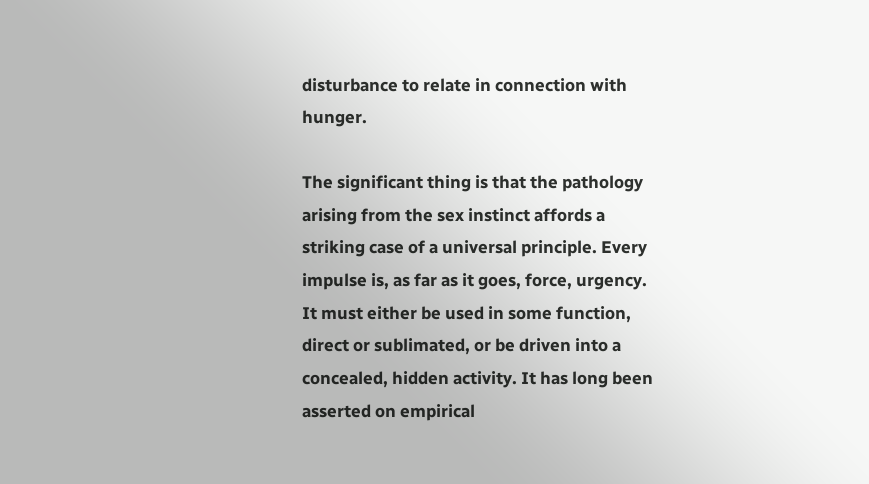disturbance to relate in connection with hunger.

The significant thing is that the pathology arising from the sex instinct affords a striking case of a universal principle. Every impulse is, as far as it goes, force, urgency. It must either be used in some function, direct or sublimated, or be driven into a concealed, hidden activity. It has long been asserted on empirical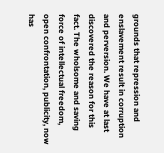grounds that repression and enslavement result in corruption and perversion. We have at last discovered the reason for this fact. The wholsome and saving force of intellectual freedom, open confrontation, publicity, now has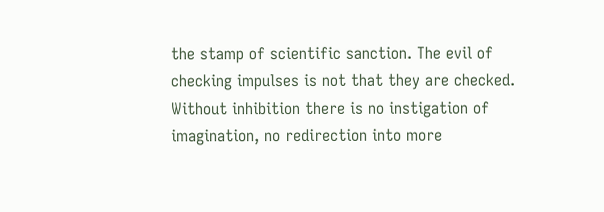the stamp of scientific sanction. The evil of checking impulses is not that they are checked. Without inhibition there is no instigation of imagination, no redirection into more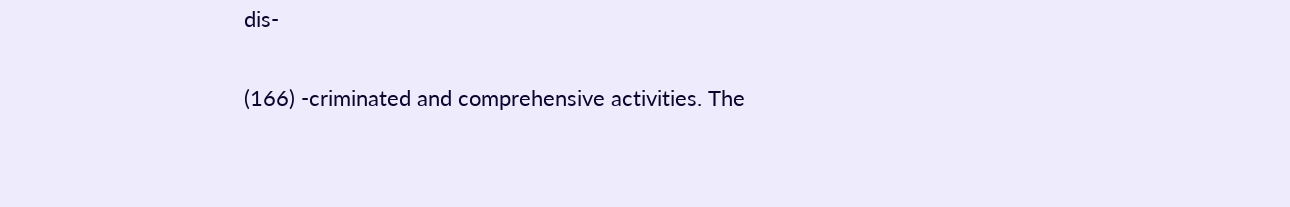dis-

(166) -criminated and comprehensive activities. The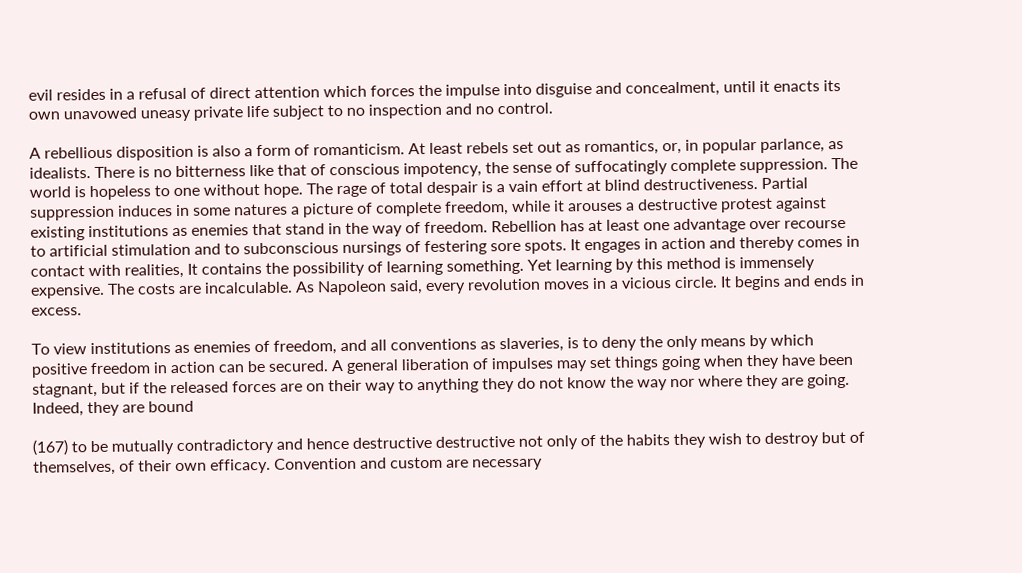evil resides in a refusal of direct attention which forces the impulse into disguise and concealment, until it enacts its own unavowed uneasy private life subject to no inspection and no control.

A rebellious disposition is also a form of romanticism. At least rebels set out as romantics, or, in popular parlance, as idealists. There is no bitterness like that of conscious impotency, the sense of suffocatingly complete suppression. The world is hopeless to one without hope. The rage of total despair is a vain effort at blind destructiveness. Partial suppression induces in some natures a picture of complete freedom, while it arouses a destructive protest against existing institutions as enemies that stand in the way of freedom. Rebellion has at least one advantage over recourse to artificial stimulation and to subconscious nursings of festering sore spots. It engages in action and thereby comes in contact with realities, It contains the possibility of learning something. Yet learning by this method is immensely expensive. The costs are incalculable. As Napoleon said, every revolution moves in a vicious circle. It begins and ends in excess.

To view institutions as enemies of freedom, and all conventions as slaveries, is to deny the only means by which positive freedom in action can be secured. A general liberation of impulses may set things going when they have been stagnant, but if the released forces are on their way to anything they do not know the way nor where they are going. Indeed, they are bound

(167) to be mutually contradictory and hence destructive destructive not only of the habits they wish to destroy but of themselves, of their own efficacy. Convention and custom are necessary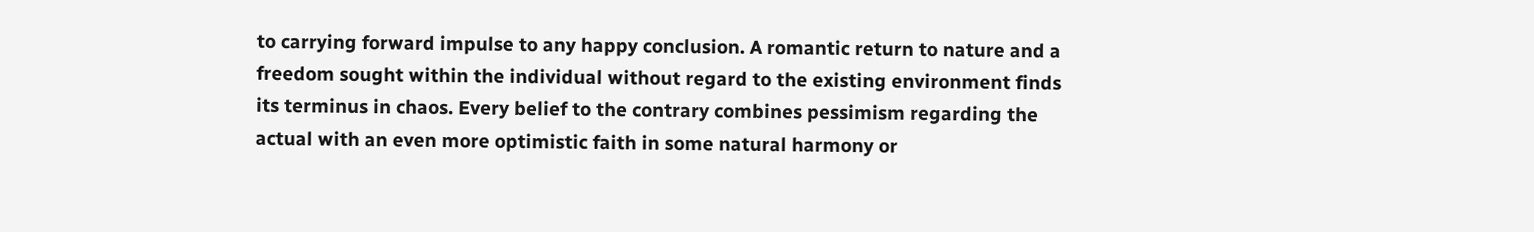to carrying forward impulse to any happy conclusion. A romantic return to nature and a freedom sought within the individual without regard to the existing environment finds its terminus in chaos. Every belief to the contrary combines pessimism regarding the actual with an even more optimistic faith in some natural harmony or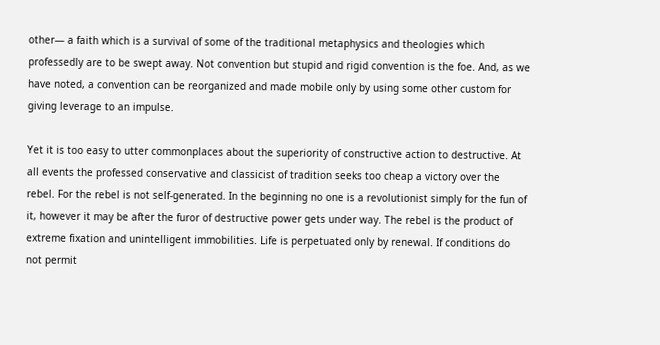other— a faith which is a survival of some of the traditional metaphysics and theologies which professedly are to be swept away. Not convention but stupid and rigid convention is the foe. And, as we have noted, a convention can be reorganized and made mobile only by using some other custom for giving leverage to an impulse.

Yet it is too easy to utter commonplaces about the superiority of constructive action to destructive. At all events the professed conservative and classicist of tradition seeks too cheap a victory over the rebel. For the rebel is not self-generated. In the beginning no one is a revolutionist simply for the fun of it, however it may be after the furor of destructive power gets under way. The rebel is the product of extreme fixation and unintelligent immobilities. Life is perpetuated only by renewal. If conditions do not permit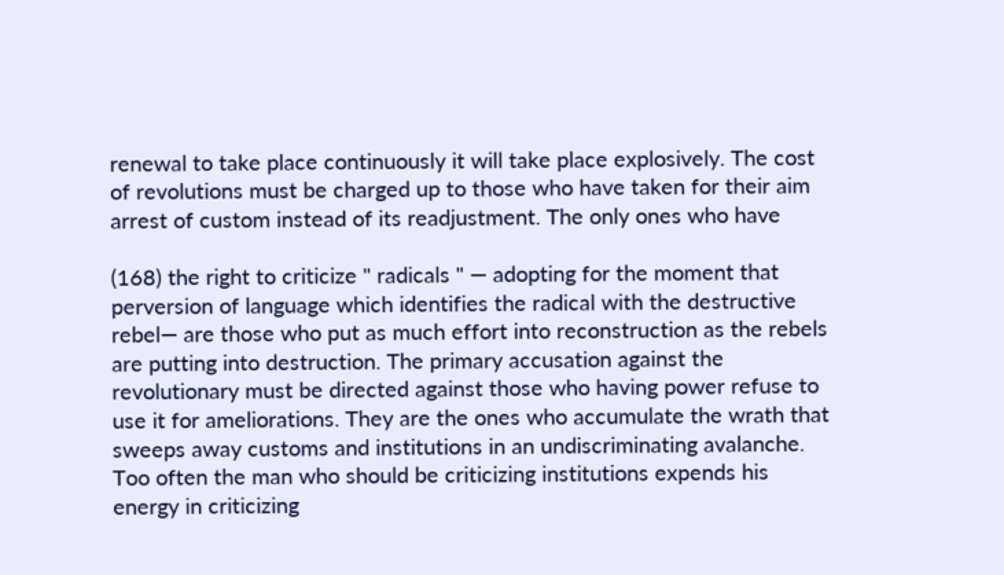renewal to take place continuously it will take place explosively. The cost of revolutions must be charged up to those who have taken for their aim arrest of custom instead of its readjustment. The only ones who have

(168) the right to criticize " radicals " — adopting for the moment that perversion of language which identifies the radical with the destructive rebel— are those who put as much effort into reconstruction as the rebels are putting into destruction. The primary accusation against the revolutionary must be directed against those who having power refuse to use it for ameliorations. They are the ones who accumulate the wrath that sweeps away customs and institutions in an undiscriminating avalanche. Too often the man who should be criticizing institutions expends his energy in criticizing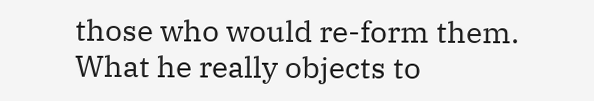those who would re-form them. What he really objects to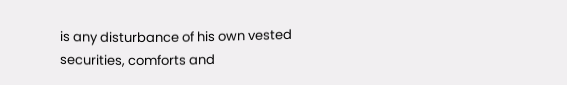is any disturbance of his own vested securities, comforts and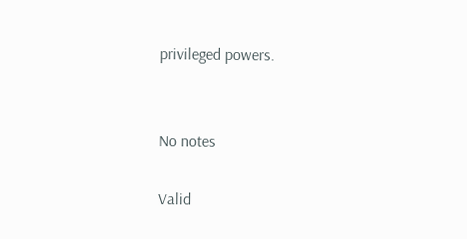privileged powers.


No notes

Valid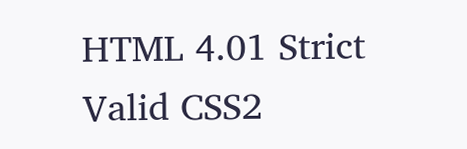HTML 4.01 Strict Valid CSS2